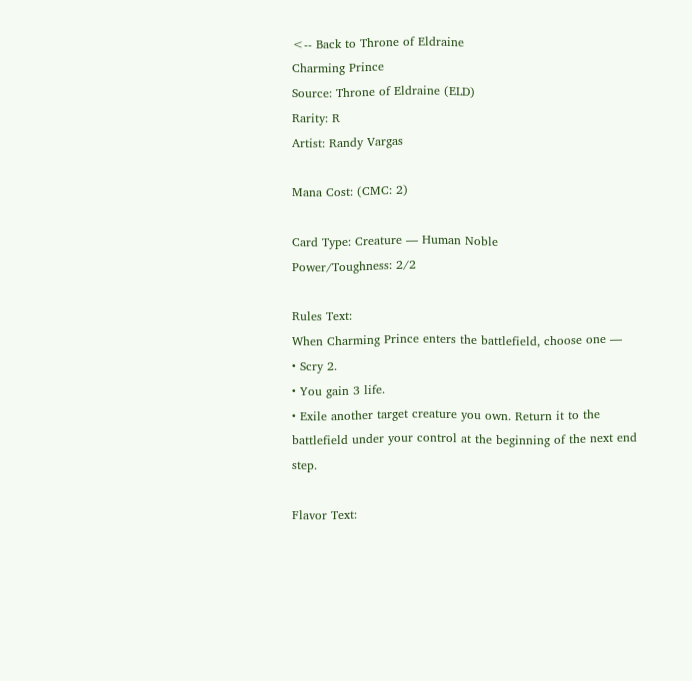<-- Back to Throne of Eldraine
Charming Prince
Source: Throne of Eldraine (ELD)
Rarity: R
Artist: Randy Vargas

Mana Cost: (CMC: 2)

Card Type: Creature — Human Noble
Power/Toughness: 2/2

Rules Text:
When Charming Prince enters the battlefield, choose one —
• Scry 2.
• You gain 3 life.
• Exile another target creature you own. Return it to the battlefield under your control at the beginning of the next end step.

Flavor Text: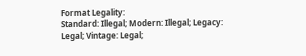Format Legality:
Standard: Illegal; Modern: Illegal; Legacy: Legal; Vintage: Legal;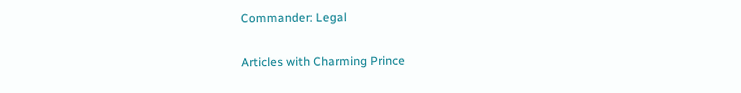Commander: Legal

Articles with Charming Prince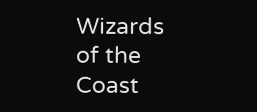Wizards of the Coast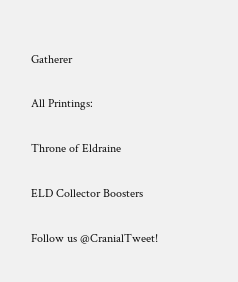Gatherer

All Printings:

Throne of Eldraine

ELD Collector Boosters

Follow us @CranialTweet!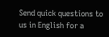Send quick questions to us in English for a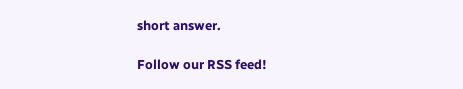short answer.

Follow our RSS feed!